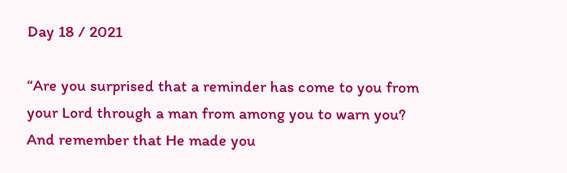Day 18 / 2021

“Are you surprised that a reminder has come to you from your Lord through a man from among you to warn you? And remember that He made you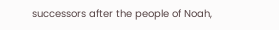successors after the people of Noah,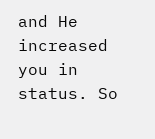and He increased you in status. So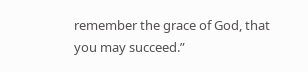remember the grace of God, that you may succeed.”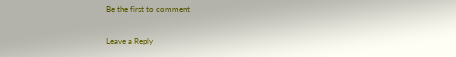Be the first to comment

Leave a Reply